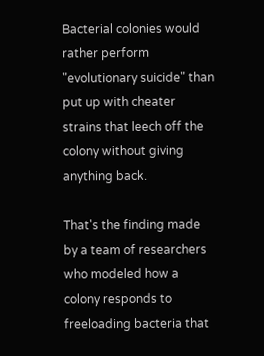Bacterial colonies would rather perform "evolutionary suicide" than put up with cheater strains that leech off the colony without giving anything back.

That's the finding made by a team of researchers who modeled how a colony responds to freeloading bacteria that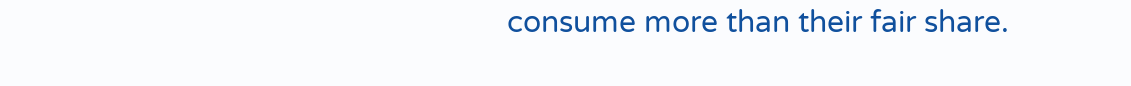consume more than their fair share.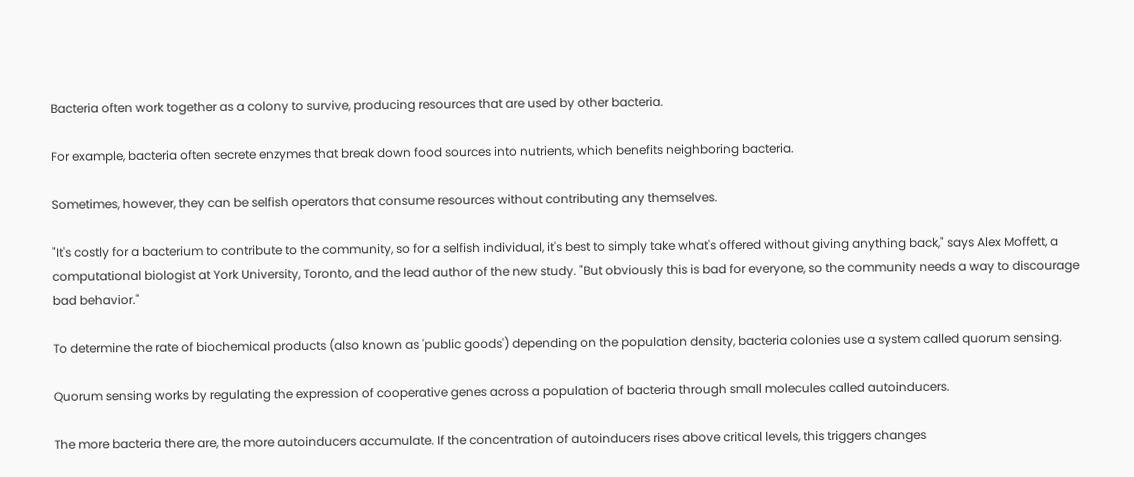Bacteria often work together as a colony to survive, producing resources that are used by other bacteria.

For example, bacteria often secrete enzymes that break down food sources into nutrients, which benefits neighboring bacteria.

Sometimes, however, they can be selfish operators that consume resources without contributing any themselves.

"It's costly for a bacterium to contribute to the community, so for a selfish individual, it's best to simply take what's offered without giving anything back," says Alex Moffett, a computational biologist at York University, Toronto, and the lead author of the new study. "But obviously this is bad for everyone, so the community needs a way to discourage bad behavior."

To determine the rate of biochemical products (also known as 'public goods') depending on the population density, bacteria colonies use a system called quorum sensing.

Quorum sensing works by regulating the expression of cooperative genes across a population of bacteria through small molecules called autoinducers.

The more bacteria there are, the more autoinducers accumulate. If the concentration of autoinducers rises above critical levels, this triggers changes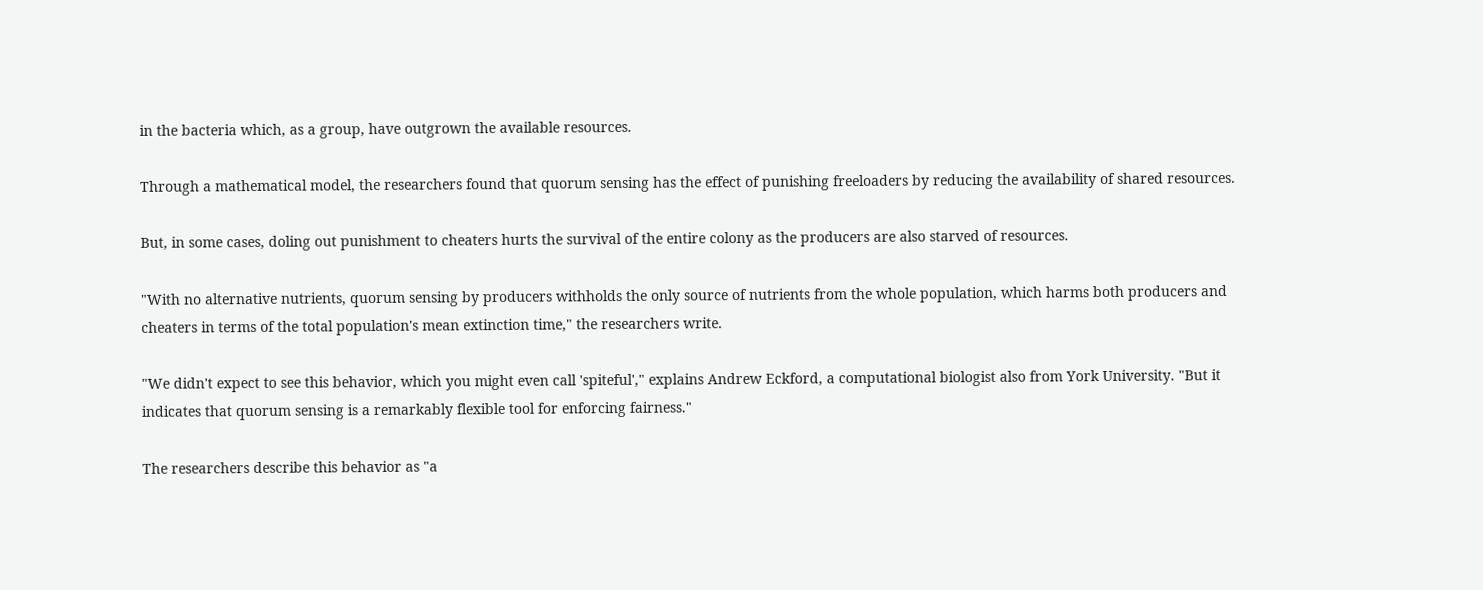in the bacteria which, as a group, have outgrown the available resources.

Through a mathematical model, the researchers found that quorum sensing has the effect of punishing freeloaders by reducing the availability of shared resources.

But, in some cases, doling out punishment to cheaters hurts the survival of the entire colony as the producers are also starved of resources.

"With no alternative nutrients, quorum sensing by producers withholds the only source of nutrients from the whole population, which harms both producers and cheaters in terms of the total population's mean extinction time," the researchers write.

"We didn't expect to see this behavior, which you might even call 'spiteful'," explains Andrew Eckford, a computational biologist also from York University. "But it indicates that quorum sensing is a remarkably flexible tool for enforcing fairness."

The researchers describe this behavior as "a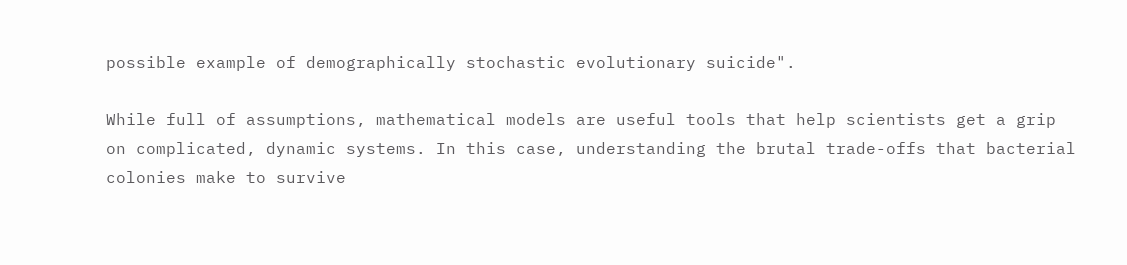possible example of demographically stochastic evolutionary suicide".

While full of assumptions, mathematical models are useful tools that help scientists get a grip on complicated, dynamic systems. In this case, understanding the brutal trade-offs that bacterial colonies make to survive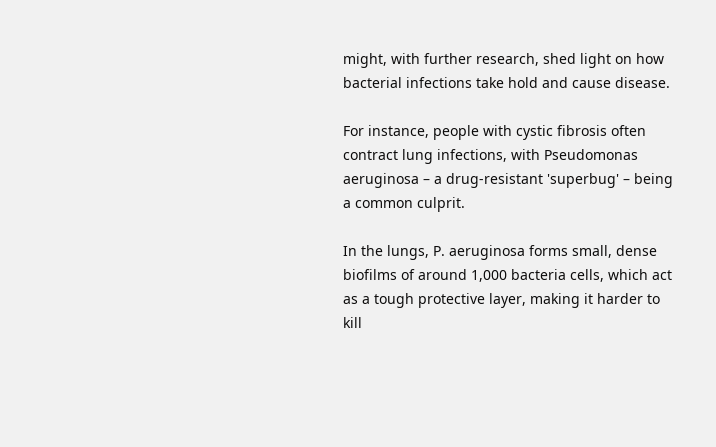might, with further research, shed light on how bacterial infections take hold and cause disease.

For instance, people with cystic fibrosis often contract lung infections, with Pseudomonas aeruginosa – a drug-resistant 'superbug' – being a common culprit.

In the lungs, P. aeruginosa forms small, dense biofilms of around 1,000 bacteria cells, which act as a tough protective layer, making it harder to kill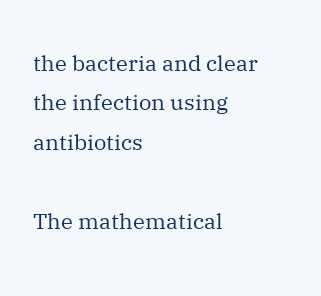the bacteria and clear the infection using antibiotics

The mathematical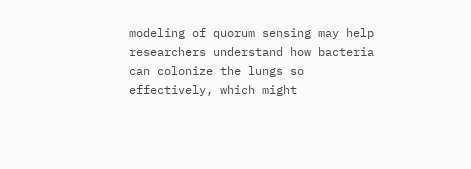modeling of quorum sensing may help researchers understand how bacteria can colonize the lungs so effectively, which might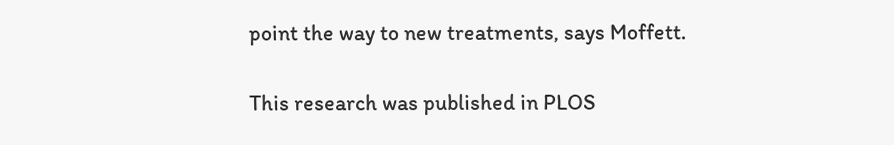point the way to new treatments, says Moffett.

This research was published in PLOS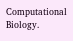Computational Biology.